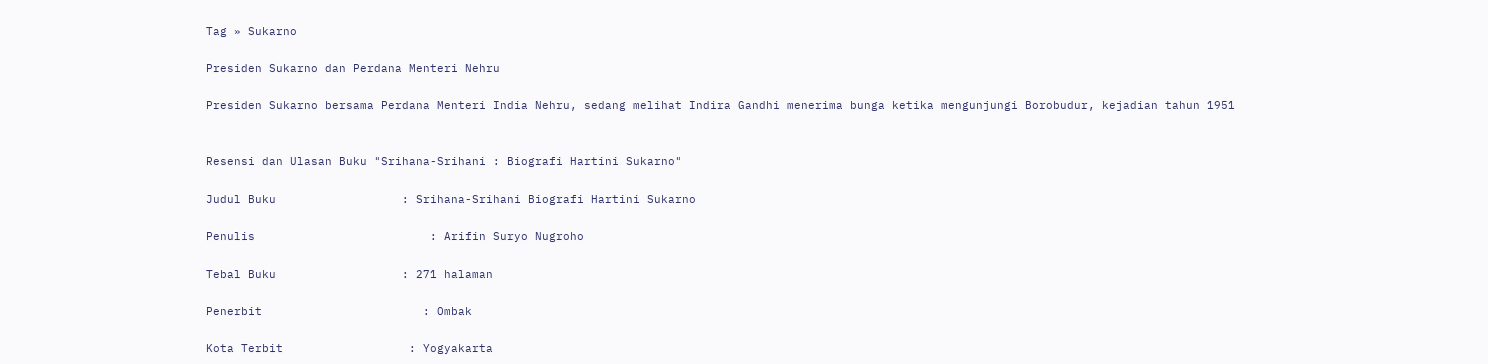Tag » Sukarno

Presiden Sukarno dan Perdana Menteri Nehru

Presiden Sukarno bersama Perdana Menteri India Nehru, sedang melihat Indira Gandhi menerima bunga ketika mengunjungi Borobudur, kejadian tahun 1951


Resensi dan Ulasan Buku "Srihana-Srihani : Biografi Hartini Sukarno"

Judul Buku                  : Srihana-Srihani Biografi Hartini Sukarno

Penulis                         : Arifin Suryo Nugroho

Tebal Buku                  : 271 halaman

Penerbit                       : Ombak

Kota Terbit                  : Yogyakarta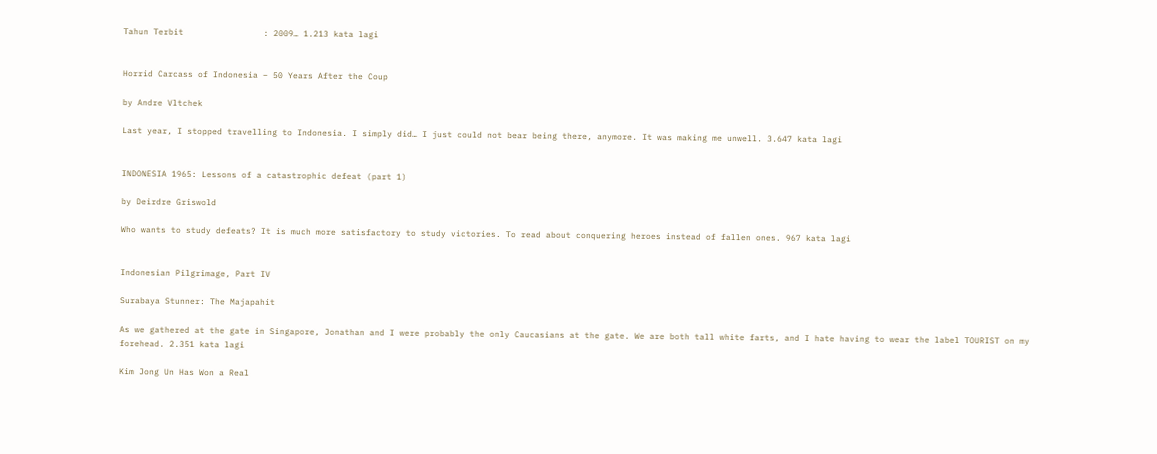Tahun Terbit                : 2009… 1.213 kata lagi


Horrid Carcass of Indonesia – 50 Years After the Coup

by Andre Vltchek

Last year, I stopped travelling to Indonesia. I simply did… I just could not bear being there, anymore. It was making me unwell. 3.647 kata lagi


INDONESIA 1965: Lessons of a catastrophic defeat (part 1)

by Deirdre Griswold

Who wants to study defeats? It is much more satisfactory to study victories. To read about conquering heroes instead of fallen ones. 967 kata lagi


Indonesian Pilgrimage, Part IV

Surabaya Stunner: The Majapahit

As we gathered at the gate in Singapore, Jonathan and I were probably the only Caucasians at the gate. We are both tall white farts, and I hate having to wear the label TOURIST on my forehead. 2.351 kata lagi

Kim Jong Un Has Won a Real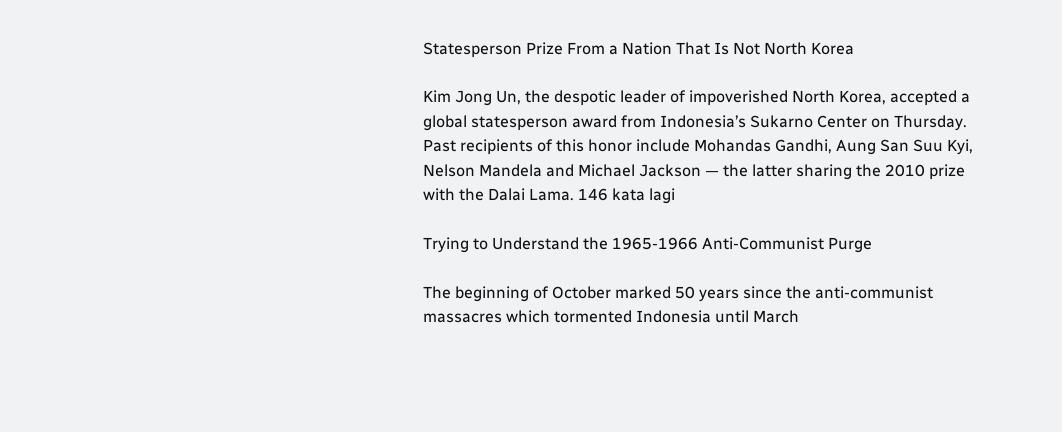Statesperson Prize From a Nation That Is Not North Korea

Kim Jong Un, the despotic leader of impoverished North Korea, accepted a global statesperson award from Indonesia’s Sukarno Center on Thursday. Past recipients of this honor include Mohandas Gandhi, Aung San Suu Kyi, Nelson Mandela and Michael Jackson — the latter sharing the 2010 prize with the Dalai Lama. 146 kata lagi

Trying to Understand the 1965-1966 Anti-Communist Purge

The beginning of October marked 50 years since the anti-communist massacres which tormented Indonesia until March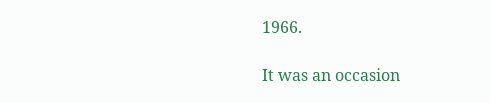1966.

It was an occasion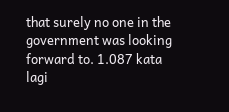that surely no one in the government was looking forward to. 1.087 kata lagi